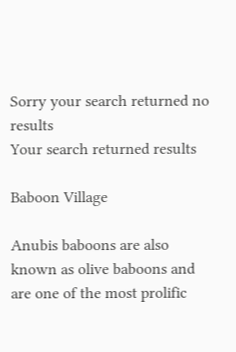Sorry your search returned no results
Your search returned results

Baboon Village

Anubis baboons are also known as olive baboons and are one of the most prolific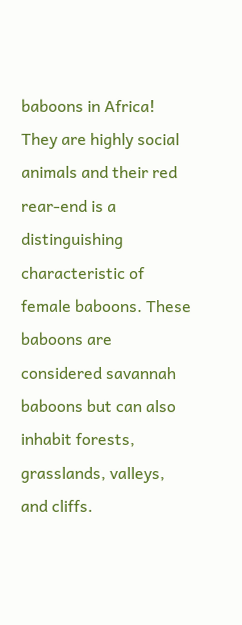baboons in Africa!  They are highly social animals and their red rear-end is a distinguishing characteristic of female baboons. These baboons are considered savannah baboons but can also inhabit forests, grasslands, valleys, and cliffs.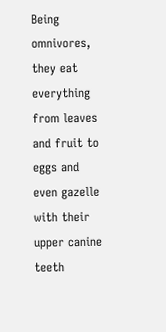Being omnivores, they eat everything from leaves and fruit to eggs and even gazelle with their upper canine teeth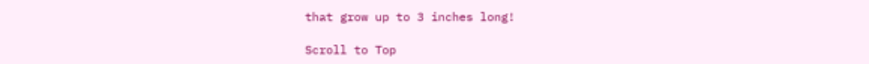that grow up to 3 inches long!

Scroll to Top